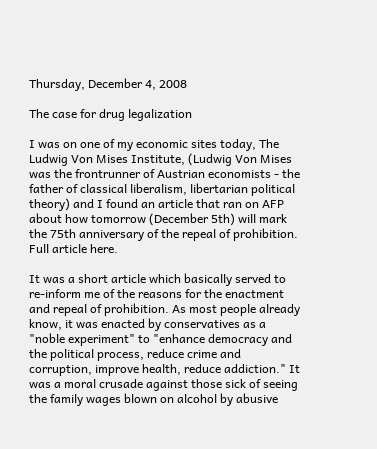Thursday, December 4, 2008

The case for drug legalization

I was on one of my economic sites today, The Ludwig Von Mises Institute, (Ludwig Von Mises was the frontrunner of Austrian economists - the father of classical liberalism, libertarian political theory) and I found an article that ran on AFP about how tomorrow (December 5th) will mark the 75th anniversary of the repeal of prohibition. Full article here.

It was a short article which basically served to re-inform me of the reasons for the enactment and repeal of prohibition. As most people already know, it was enacted by conservatives as a "noble experiment" to "enhance democracy and the political process, reduce crime and corruption, improve health, reduce addiction." It was a moral crusade against those sick of seeing the family wages blown on alcohol by abusive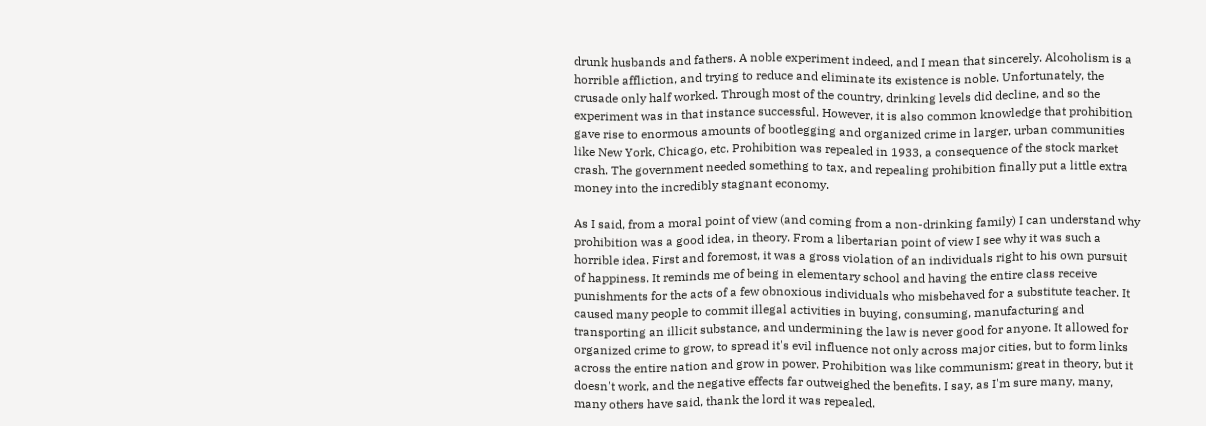drunk husbands and fathers. A noble experiment indeed, and I mean that sincerely. Alcoholism is a horrible affliction, and trying to reduce and eliminate its existence is noble. Unfortunately, the crusade only half worked. Through most of the country, drinking levels did decline, and so the experiment was in that instance successful. However, it is also common knowledge that prohibition gave rise to enormous amounts of bootlegging and organized crime in larger, urban communities like New York, Chicago, etc. Prohibition was repealed in 1933, a consequence of the stock market crash. The government needed something to tax, and repealing prohibition finally put a little extra money into the incredibly stagnant economy.

As I said, from a moral point of view (and coming from a non-drinking family) I can understand why prohibition was a good idea, in theory. From a libertarian point of view I see why it was such a horrible idea. First and foremost, it was a gross violation of an individuals right to his own pursuit of happiness. It reminds me of being in elementary school and having the entire class receive punishments for the acts of a few obnoxious individuals who misbehaved for a substitute teacher. It caused many people to commit illegal activities in buying, consuming, manufacturing and transporting an illicit substance, and undermining the law is never good for anyone. It allowed for organized crime to grow, to spread it's evil influence not only across major cities, but to form links across the entire nation and grow in power. Prohibition was like communism; great in theory, but it doesn't work, and the negative effects far outweighed the benefits. I say, as I'm sure many, many, many others have said, thank the lord it was repealed.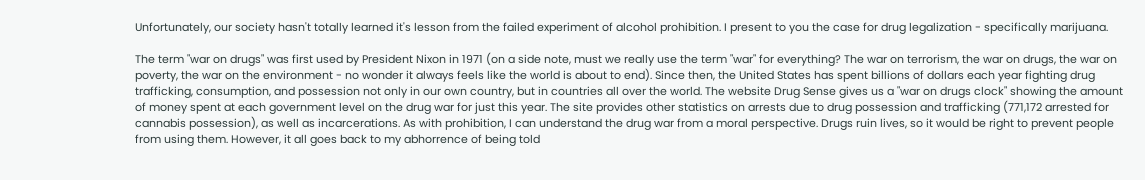Unfortunately, our society hasn't totally learned it's lesson from the failed experiment of alcohol prohibition. I present to you the case for drug legalization - specifically marijuana.

The term "war on drugs" was first used by President Nixon in 1971 (on a side note, must we really use the term "war" for everything? The war on terrorism, the war on drugs, the war on poverty, the war on the environment - no wonder it always feels like the world is about to end). Since then, the United States has spent billions of dollars each year fighting drug trafficking, consumption, and possession not only in our own country, but in countries all over the world. The website Drug Sense gives us a "war on drugs clock" showing the amount of money spent at each government level on the drug war for just this year. The site provides other statistics on arrests due to drug possession and trafficking (771,172 arrested for cannabis possession), as well as incarcerations. As with prohibition, I can understand the drug war from a moral perspective. Drugs ruin lives, so it would be right to prevent people from using them. However, it all goes back to my abhorrence of being told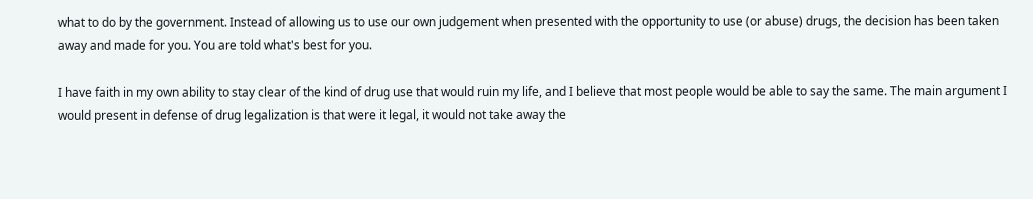what to do by the government. Instead of allowing us to use our own judgement when presented with the opportunity to use (or abuse) drugs, the decision has been taken away and made for you. You are told what's best for you.

I have faith in my own ability to stay clear of the kind of drug use that would ruin my life, and I believe that most people would be able to say the same. The main argument I would present in defense of drug legalization is that were it legal, it would not take away the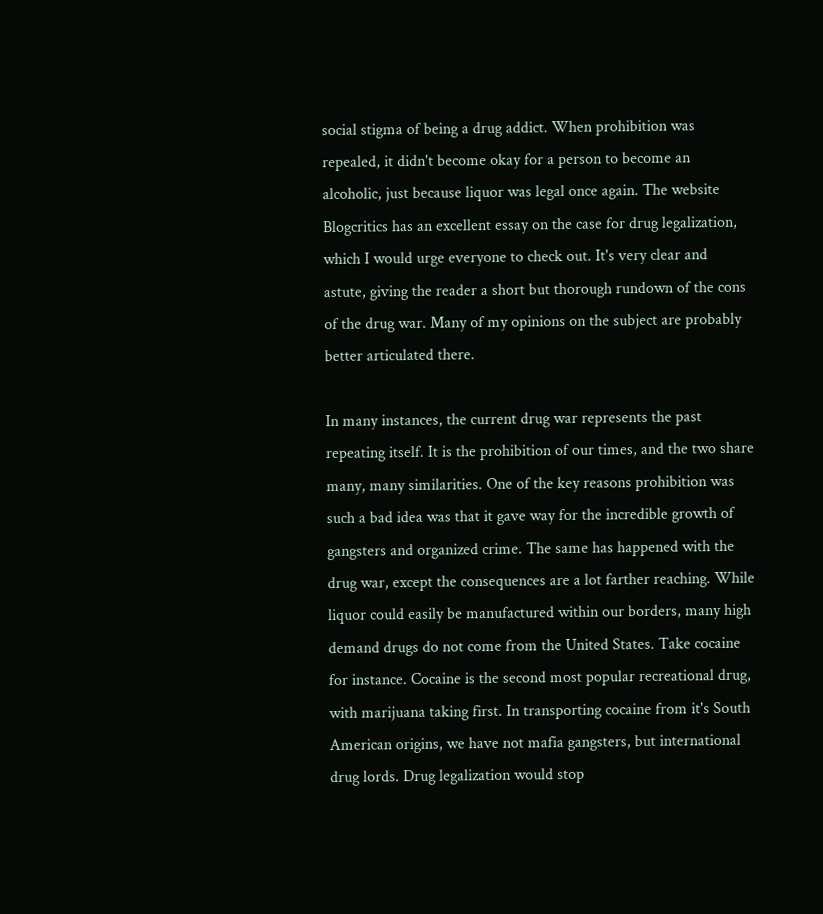social stigma of being a drug addict. When prohibition was repealed, it didn't become okay for a person to become an alcoholic, just because liquor was legal once again. The website Blogcritics has an excellent essay on the case for drug legalization, which I would urge everyone to check out. It's very clear and astute, giving the reader a short but thorough rundown of the cons of the drug war. Many of my opinions on the subject are probably better articulated there.

In many instances, the current drug war represents the past repeating itself. It is the prohibition of our times, and the two share many, many similarities. One of the key reasons prohibition was such a bad idea was that it gave way for the incredible growth of gangsters and organized crime. The same has happened with the drug war, except the consequences are a lot farther reaching. While liquor could easily be manufactured within our borders, many high demand drugs do not come from the United States. Take cocaine for instance. Cocaine is the second most popular recreational drug, with marijuana taking first. In transporting cocaine from it's South American origins, we have not mafia gangsters, but international drug lords. Drug legalization would stop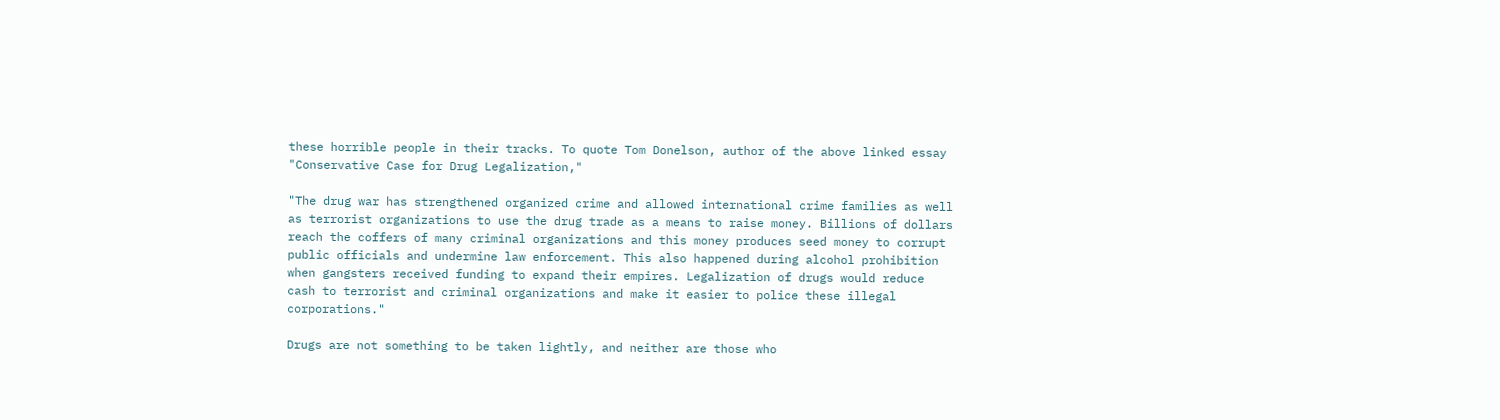these horrible people in their tracks. To quote Tom Donelson, author of the above linked essay "Conservative Case for Drug Legalization,"

"The drug war has strengthened organized crime and allowed international crime families as well as terrorist organizations to use the drug trade as a means to raise money. Billions of dollars reach the coffers of many criminal organizations and this money produces seed money to corrupt public officials and undermine law enforcement. This also happened during alcohol prohibition when gangsters received funding to expand their empires. Legalization of drugs would reduce cash to terrorist and criminal organizations and make it easier to police these illegal corporations."

Drugs are not something to be taken lightly, and neither are those who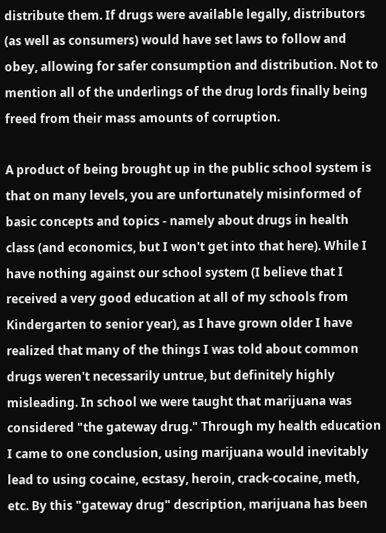distribute them. If drugs were available legally, distributors (as well as consumers) would have set laws to follow and obey, allowing for safer consumption and distribution. Not to mention all of the underlings of the drug lords finally being freed from their mass amounts of corruption.

A product of being brought up in the public school system is that on many levels, you are unfortunately misinformed of basic concepts and topics - namely about drugs in health class (and economics, but I won't get into that here). While I have nothing against our school system (I believe that I received a very good education at all of my schools from Kindergarten to senior year), as I have grown older I have realized that many of the things I was told about common drugs weren't necessarily untrue, but definitely highly misleading. In school we were taught that marijuana was considered "the gateway drug." Through my health education I came to one conclusion, using marijuana would inevitably lead to using cocaine, ecstasy, heroin, crack-cocaine, meth, etc. By this "gateway drug" description, marijuana has been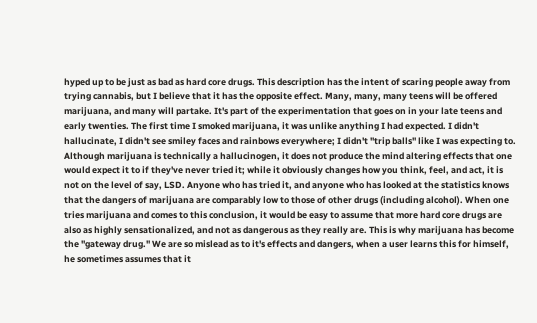hyped up to be just as bad as hard core drugs. This description has the intent of scaring people away from trying cannabis, but I believe that it has the opposite effect. Many, many, many teens will be offered marijuana, and many will partake. It's part of the experimentation that goes on in your late teens and early twenties. The first time I smoked marijuana, it was unlike anything I had expected. I didn't hallucinate, I didn't see smiley faces and rainbows everywhere; I didn't "trip balls" like I was expecting to. Although marijuana is technically a hallucinogen, it does not produce the mind altering effects that one would expect it to if they've never tried it; while it obviously changes how you think, feel, and act, it is not on the level of say, LSD. Anyone who has tried it, and anyone who has looked at the statistics knows that the dangers of marijuana are comparably low to those of other drugs (including alcohol). When one tries marijuana and comes to this conclusion, it would be easy to assume that more hard core drugs are also as highly sensationalized, and not as dangerous as they really are. This is why marijuana has become the "gateway drug." We are so mislead as to it's effects and dangers, when a user learns this for himself, he sometimes assumes that it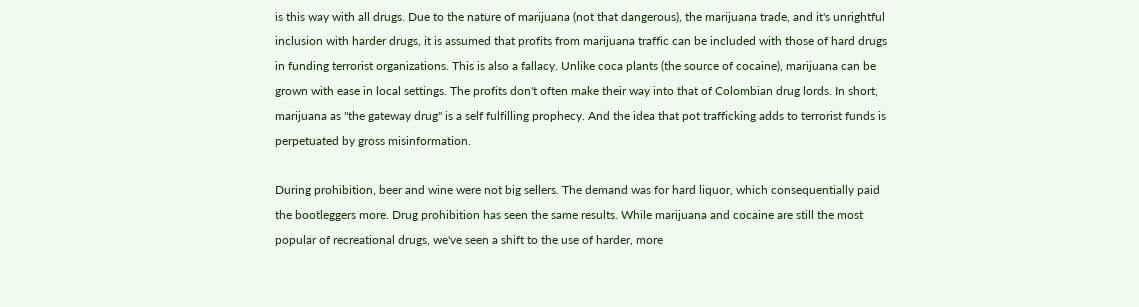is this way with all drugs. Due to the nature of marijuana (not that dangerous), the marijuana trade, and it's unrightful inclusion with harder drugs, it is assumed that profits from marijuana traffic can be included with those of hard drugs in funding terrorist organizations. This is also a fallacy. Unlike coca plants (the source of cocaine), marijuana can be grown with ease in local settings. The profits don't often make their way into that of Colombian drug lords. In short, marijuana as "the gateway drug" is a self fulfilling prophecy. And the idea that pot trafficking adds to terrorist funds is perpetuated by gross misinformation.

During prohibition, beer and wine were not big sellers. The demand was for hard liquor, which consequentially paid the bootleggers more. Drug prohibition has seen the same results. While marijuana and cocaine are still the most popular of recreational drugs, we've seen a shift to the use of harder, more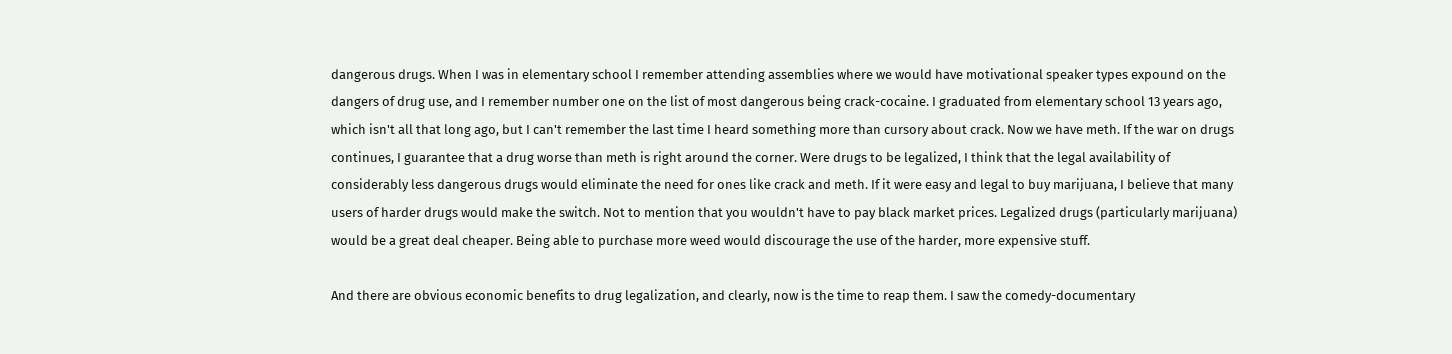dangerous drugs. When I was in elementary school I remember attending assemblies where we would have motivational speaker types expound on the dangers of drug use, and I remember number one on the list of most dangerous being crack-cocaine. I graduated from elementary school 13 years ago, which isn't all that long ago, but I can't remember the last time I heard something more than cursory about crack. Now we have meth. If the war on drugs continues, I guarantee that a drug worse than meth is right around the corner. Were drugs to be legalized, I think that the legal availability of considerably less dangerous drugs would eliminate the need for ones like crack and meth. If it were easy and legal to buy marijuana, I believe that many users of harder drugs would make the switch. Not to mention that you wouldn't have to pay black market prices. Legalized drugs (particularly marijuana) would be a great deal cheaper. Being able to purchase more weed would discourage the use of the harder, more expensive stuff.

And there are obvious economic benefits to drug legalization, and clearly, now is the time to reap them. I saw the comedy-documentary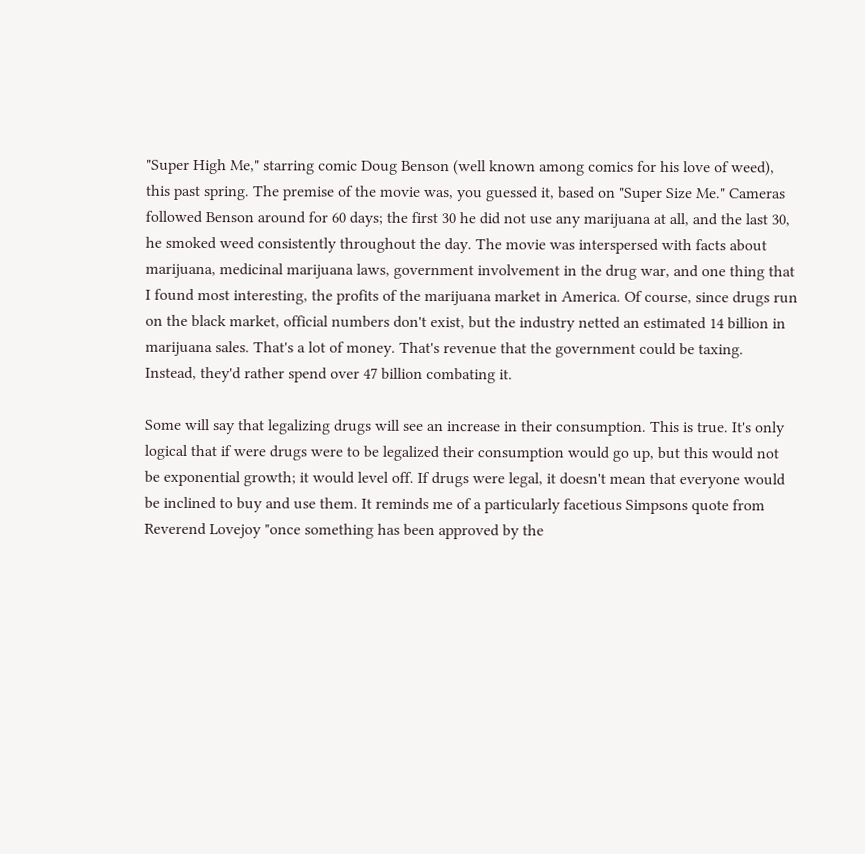"Super High Me," starring comic Doug Benson (well known among comics for his love of weed), this past spring. The premise of the movie was, you guessed it, based on "Super Size Me." Cameras followed Benson around for 60 days; the first 30 he did not use any marijuana at all, and the last 30, he smoked weed consistently throughout the day. The movie was interspersed with facts about marijuana, medicinal marijuana laws, government involvement in the drug war, and one thing that I found most interesting, the profits of the marijuana market in America. Of course, since drugs run on the black market, official numbers don't exist, but the industry netted an estimated 14 billion in marijuana sales. That's a lot of money. That's revenue that the government could be taxing. Instead, they'd rather spend over 47 billion combating it.

Some will say that legalizing drugs will see an increase in their consumption. This is true. It's only logical that if were drugs were to be legalized their consumption would go up, but this would not be exponential growth; it would level off. If drugs were legal, it doesn't mean that everyone would be inclined to buy and use them. It reminds me of a particularly facetious Simpsons quote from Reverend Lovejoy "once something has been approved by the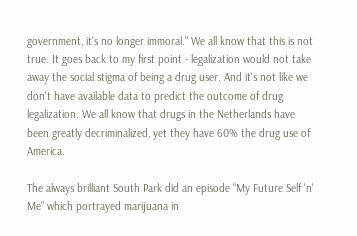government, it's no longer immoral." We all know that this is not true. It goes back to my first point - legalization would not take away the social stigma of being a drug user. And it's not like we don't have available data to predict the outcome of drug legalization. We all know that drugs in the Netherlands have been greatly decriminalized, yet they have 60% the drug use of America.

The always brilliant South Park did an episode "My Future Self 'n' Me" which portrayed marijuana in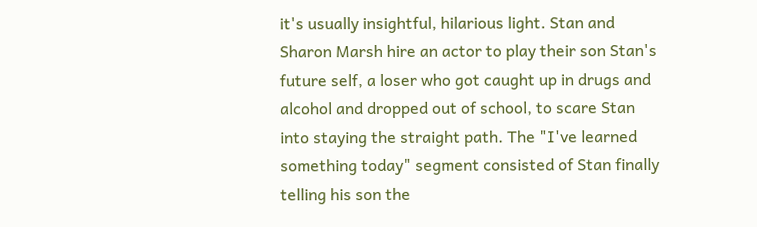it's usually insightful, hilarious light. Stan and Sharon Marsh hire an actor to play their son Stan's future self, a loser who got caught up in drugs and alcohol and dropped out of school, to scare Stan into staying the straight path. The "I've learned something today" segment consisted of Stan finally telling his son the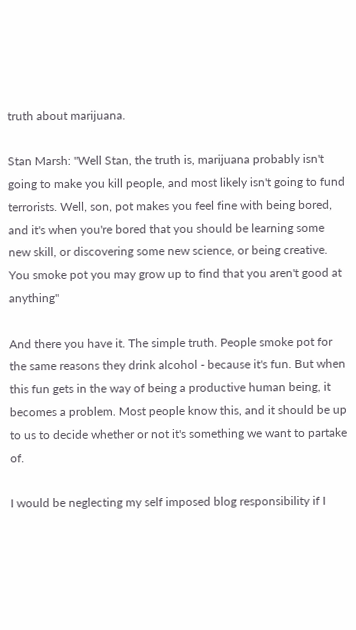truth about marijuana.

Stan Marsh: "Well Stan, the truth is, marijuana probably isn't going to make you kill people, and most likely isn't going to fund terrorists. Well, son, pot makes you feel fine with being bored, and it's when you're bored that you should be learning some new skill, or discovering some new science, or being creative. You smoke pot you may grow up to find that you aren't good at anything"

And there you have it. The simple truth. People smoke pot for the same reasons they drink alcohol - because it's fun. But when this fun gets in the way of being a productive human being, it becomes a problem. Most people know this, and it should be up to us to decide whether or not it's something we want to partake of.

I would be neglecting my self imposed blog responsibility if I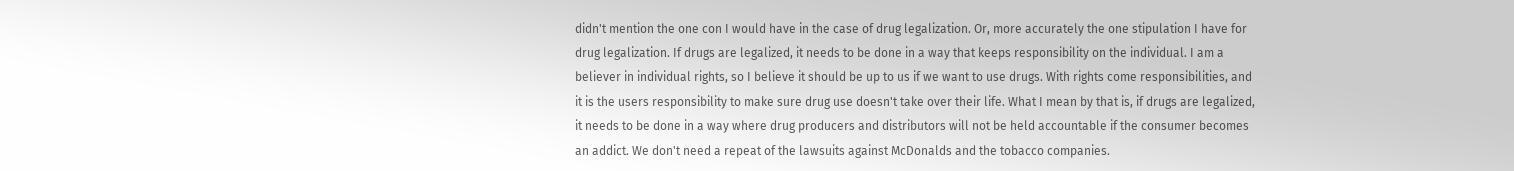didn't mention the one con I would have in the case of drug legalization. Or, more accurately the one stipulation I have for drug legalization. If drugs are legalized, it needs to be done in a way that keeps responsibility on the individual. I am a believer in individual rights, so I believe it should be up to us if we want to use drugs. With rights come responsibilities, and it is the users responsibility to make sure drug use doesn't take over their life. What I mean by that is, if drugs are legalized, it needs to be done in a way where drug producers and distributors will not be held accountable if the consumer becomes an addict. We don't need a repeat of the lawsuits against McDonalds and the tobacco companies.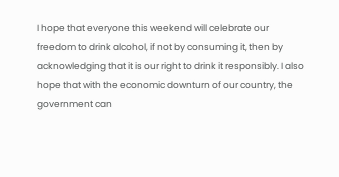I hope that everyone this weekend will celebrate our freedom to drink alcohol, if not by consuming it, then by acknowledging that it is our right to drink it responsibly. I also hope that with the economic downturn of our country, the government can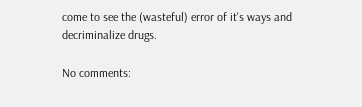come to see the (wasteful) error of it's ways and decriminalize drugs.

No comments: